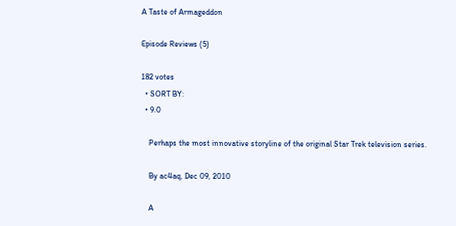A Taste of Armageddon

Episode Reviews (5)

182 votes
  • SORT BY:
  • 9.0

    Perhaps the most innovative storyline of the original Star Trek television series.

    By ac4aq, Dec 09, 2010

    A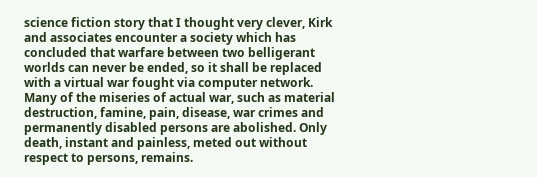science fiction story that I thought very clever, Kirk and associates encounter a society which has concluded that warfare between two belligerant worlds can never be ended, so it shall be replaced with a virtual war fought via computer network. Many of the miseries of actual war, such as material destruction, famine, pain, disease, war crimes and permanently disabled persons are abolished. Only death, instant and painless, meted out without respect to persons, remains.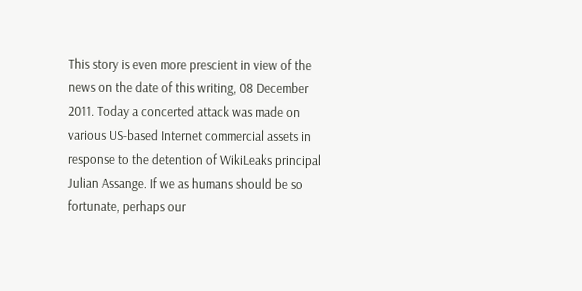This story is even more prescient in view of the news on the date of this writing, 08 December 2011. Today a concerted attack was made on various US-based Internet commercial assets in response to the detention of WikiLeaks principal Julian Assange. If we as humans should be so fortunate, perhaps our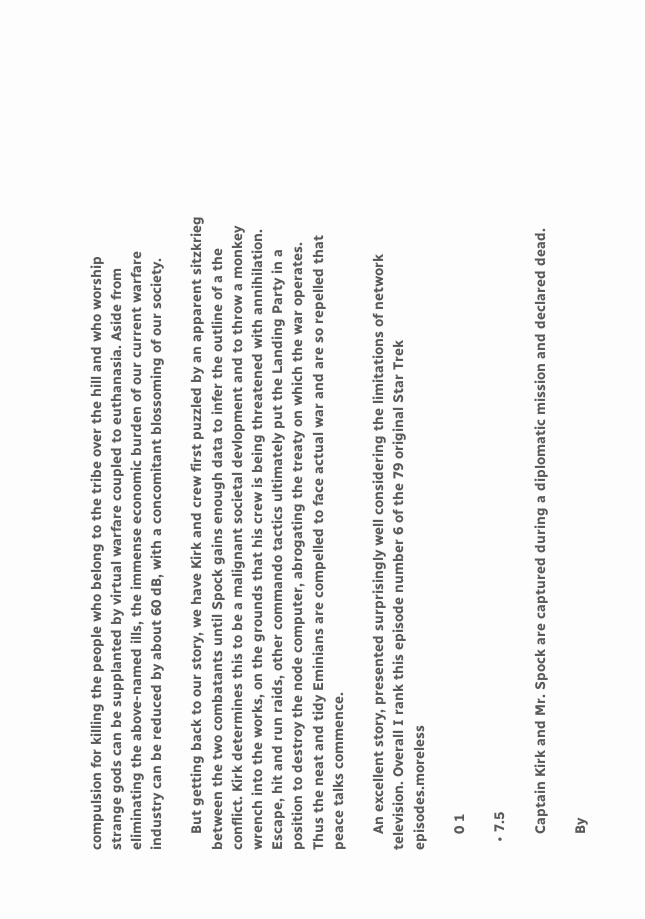compulsion for killing the people who belong to the tribe over the hill and who worship strange gods can be supplanted by virtual warfare coupled to euthanasia. Aside from eliminating the above-named ills, the immense economic burden of our current warfare industry can be reduced by about 60 dB, with a concomitant blossoming of our society.

    But getting back to our story, we have Kirk and crew first puzzled by an apparent sitzkrieg between the two combatants until Spock gains enough data to infer the outline of a the conflict. Kirk determines this to be a malignant societal devlopment and to throw a monkey wrench into the works, on the grounds that his crew is being threatened with annihilation. Escape, hit and run raids, other commando tactics ultimately put the Landing Party in a position to destroy the node computer, abrogating the treaty on which the war operates. Thus the neat and tidy Eminians are compelled to face actual war and are so repelled that peace talks commence.

    An excellent story, presented surprisingly well considering the limitations of network television. Overall I rank this episode number 6 of the 79 original Star Trek episodes.moreless

    0 1

  • 7.5

    Captain Kirk and Mr. Spock are captured during a diplomatic mission and declared dead.

    By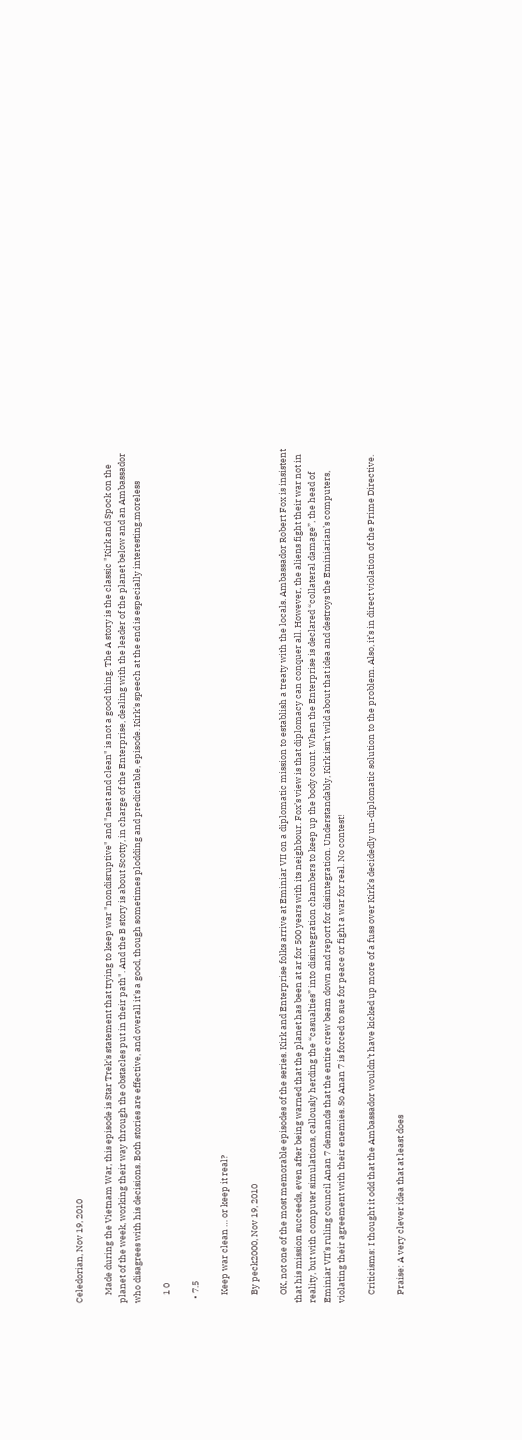Celedorian, Nov 19, 2010

    Made during the Vietnam War, this episode is Star Trek's statement that trying to keep war "nondisruptive" and "neat and clean" is not a good thing. The A story is the classic "Kirk and Spock on the planet of the week, working their way through the obstacles put in their path". And the B story is about Scotty, in charge of the Enterprise, dealing with the leader of the planet below and an Ambassador who disagrees with his decisions. Both stories are effective, and overall it's a good, though sometimes plodding and predictable, episode. Kirk's speech at the end is especially interesting.moreless

    1 0

  • 7.5

    Keep war clean … or keep it real?

    By peck2000, Nov 19, 2010

    OK, not one of the most memorable episodes of the series. Kirk and Enterprise folks arrive at Eminiar VII on a diplomatic mission to establish a treaty with the locals. Ambassador Robert Fox is insistent that his mission succeeds, even after being warned that the planet has been at ar for 500 years with its neighbour. Fox’s view is that diplomacy can conquer all. However, the aliens fight their war not in reality, but with computer simulations, callously herding the “casualties” into disintegration chambers to keep up the body count. When the Enterprise is declared “collateral damage”, the head of Eminiar VII’s ruling council Anan 7 demands that the entire crew beam down and report for disintegration. Understandably, Kirk isn’t wild about that idea and destroys the Eminiarian’s computers, violating their agreement with their enemies. So Anan 7 is forced to sue for peace or fight a war for real. No contest!

    Criticisms: I thought it odd that the Ambassador wouldn’t have kicked up more of a fuss over Kirk’s decidedly un-diplomatic solution to the problem. Also, it’s in direct violation of the Prime Directive.

    Praise: A very clever idea that at least does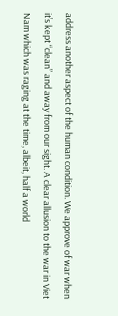address another aspect of the human condition. We approve of war when it’s kept “clean” and away from our sight. A clear allusion to the war in Viet Nam which was raging at the time, albeit, half a world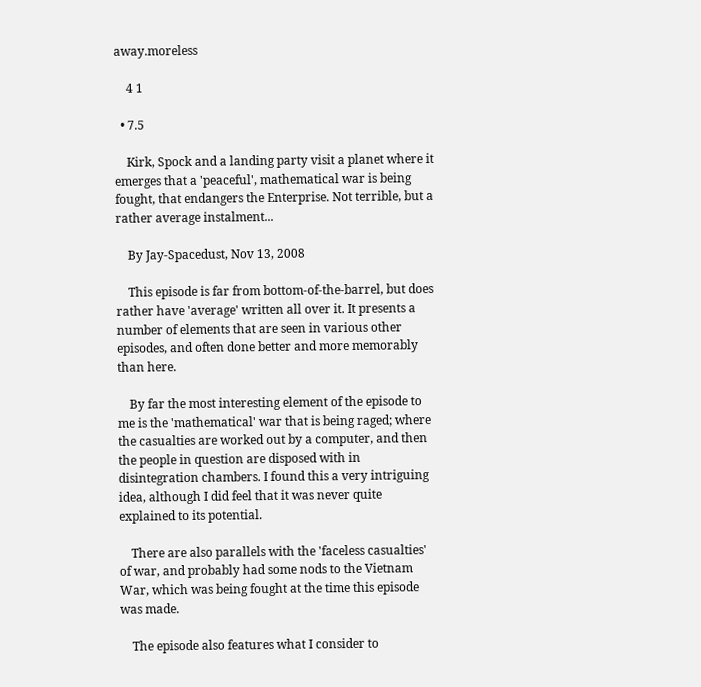away.moreless

    4 1

  • 7.5

    Kirk, Spock and a landing party visit a planet where it emerges that a 'peaceful', mathematical war is being fought, that endangers the Enterprise. Not terrible, but a rather average instalment...

    By Jay-Spacedust, Nov 13, 2008

    This episode is far from bottom-of-the-barrel, but does rather have 'average' written all over it. It presents a number of elements that are seen in various other episodes, and often done better and more memorably than here.

    By far the most interesting element of the episode to me is the 'mathematical' war that is being raged; where the casualties are worked out by a computer, and then the people in question are disposed with in disintegration chambers. I found this a very intriguing idea, although I did feel that it was never quite explained to its potential.

    There are also parallels with the 'faceless casualties' of war, and probably had some nods to the Vietnam War, which was being fought at the time this episode was made.

    The episode also features what I consider to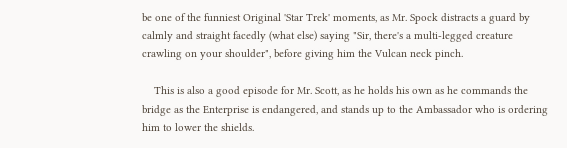be one of the funniest Original 'Star Trek' moments, as Mr. Spock distracts a guard by calmly and straight facedly (what else) saying "Sir, there's a multi-legged creature crawling on your shoulder", before giving him the Vulcan neck pinch.

    This is also a good episode for Mr. Scott, as he holds his own as he commands the bridge as the Enterprise is endangered, and stands up to the Ambassador who is ordering him to lower the shields.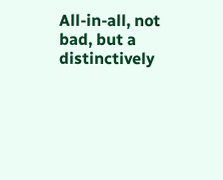All-in-all, not bad, but a distinctively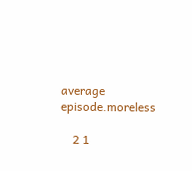average episode.moreless

    2 1